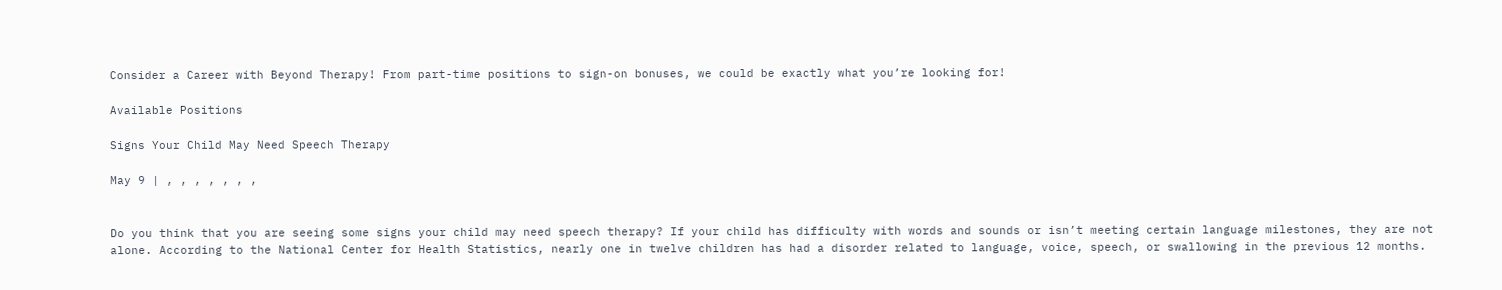Consider a Career with Beyond Therapy! From part-time positions to sign-on bonuses, we could be exactly what you’re looking for!

Available Positions

Signs Your Child May Need Speech Therapy

May 9 | , , , , , , ,


Do you think that you are seeing some signs your child may need speech therapy? If your child has difficulty with words and sounds or isn’t meeting certain language milestones, they are not alone. According to the National Center for Health Statistics, nearly one in twelve children has had a disorder related to language, voice, speech, or swallowing in the previous 12 months.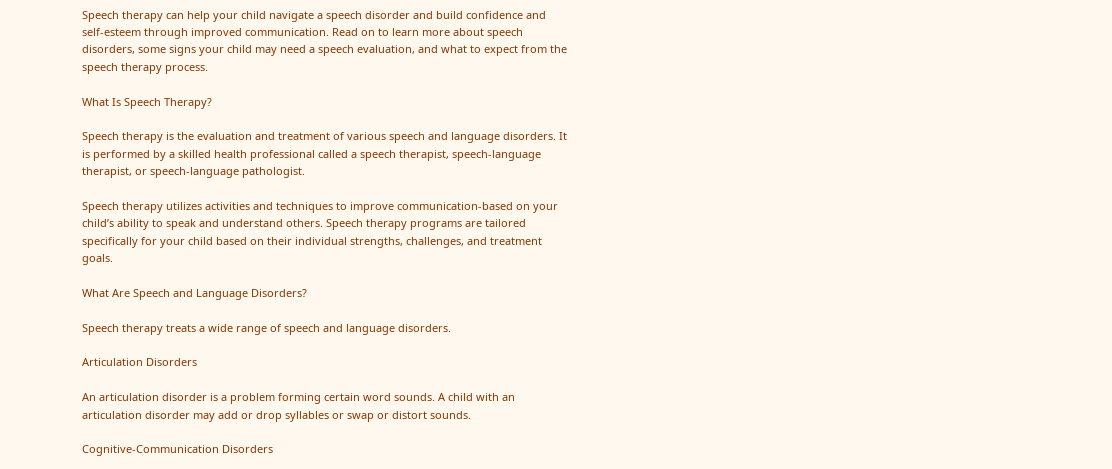Speech therapy can help your child navigate a speech disorder and build confidence and self-esteem through improved communication. Read on to learn more about speech disorders, some signs your child may need a speech evaluation, and what to expect from the speech therapy process.

What Is Speech Therapy?

Speech therapy is the evaluation and treatment of various speech and language disorders. It is performed by a skilled health professional called a speech therapist, speech-language therapist, or speech-language pathologist.

Speech therapy utilizes activities and techniques to improve communication-based on your child’s ability to speak and understand others. Speech therapy programs are tailored specifically for your child based on their individual strengths, challenges, and treatment goals.

What Are Speech and Language Disorders?

Speech therapy treats a wide range of speech and language disorders.

Articulation Disorders

An articulation disorder is a problem forming certain word sounds. A child with an articulation disorder may add or drop syllables or swap or distort sounds.

Cognitive-Communication Disorders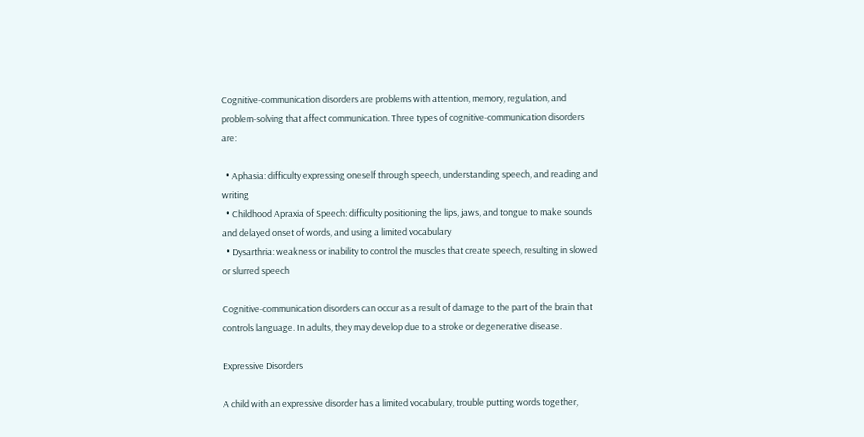Cognitive-communication disorders are problems with attention, memory, regulation, and problem-solving that affect communication. Three types of cognitive-communication disorders are:

  • Aphasia: difficulty expressing oneself through speech, understanding speech, and reading and writing
  • Childhood Apraxia of Speech: difficulty positioning the lips, jaws, and tongue to make sounds and delayed onset of words, and using a limited vocabulary
  • Dysarthria: weakness or inability to control the muscles that create speech, resulting in slowed or slurred speech

Cognitive-communication disorders can occur as a result of damage to the part of the brain that controls language. In adults, they may develop due to a stroke or degenerative disease.

Expressive Disorders

A child with an expressive disorder has a limited vocabulary, trouble putting words together,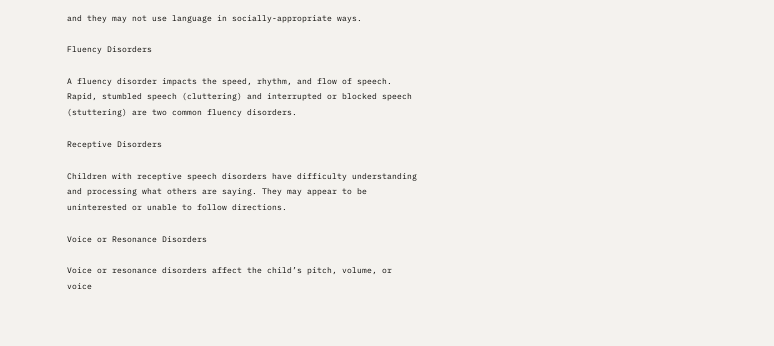and they may not use language in socially-appropriate ways.

Fluency Disorders

A fluency disorder impacts the speed, rhythm, and flow of speech. Rapid, stumbled speech (cluttering) and interrupted or blocked speech (stuttering) are two common fluency disorders.

Receptive Disorders

Children with receptive speech disorders have difficulty understanding and processing what others are saying. They may appear to be uninterested or unable to follow directions.

Voice or Resonance Disorders

Voice or resonance disorders affect the child’s pitch, volume, or voice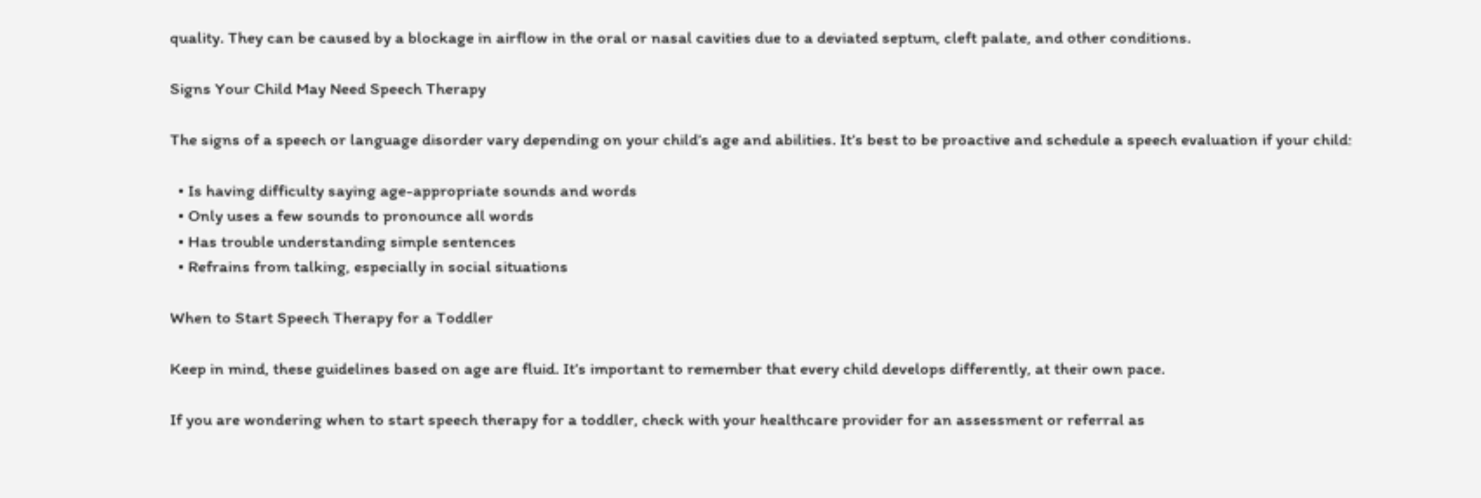quality. They can be caused by a blockage in airflow in the oral or nasal cavities due to a deviated septum, cleft palate, and other conditions.

Signs Your Child May Need Speech Therapy

The signs of a speech or language disorder vary depending on your child’s age and abilities. It’s best to be proactive and schedule a speech evaluation if your child:

  • Is having difficulty saying age-appropriate sounds and words
  • Only uses a few sounds to pronounce all words
  • Has trouble understanding simple sentences
  • Refrains from talking, especially in social situations

When to Start Speech Therapy for a Toddler

Keep in mind, these guidelines based on age are fluid. It’s important to remember that every child develops differently, at their own pace.

If you are wondering when to start speech therapy for a toddler, check with your healthcare provider for an assessment or referral as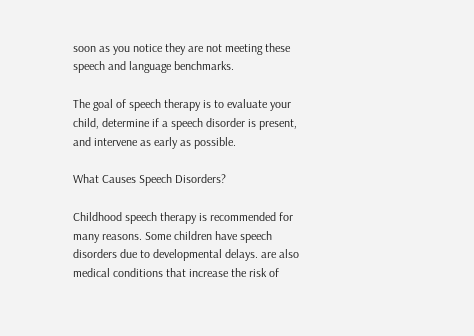soon as you notice they are not meeting these speech and language benchmarks.

The goal of speech therapy is to evaluate your child, determine if a speech disorder is present, and intervene as early as possible.

What Causes Speech Disorders?

Childhood speech therapy is recommended for many reasons. Some children have speech disorders due to developmental delays. are also medical conditions that increase the risk of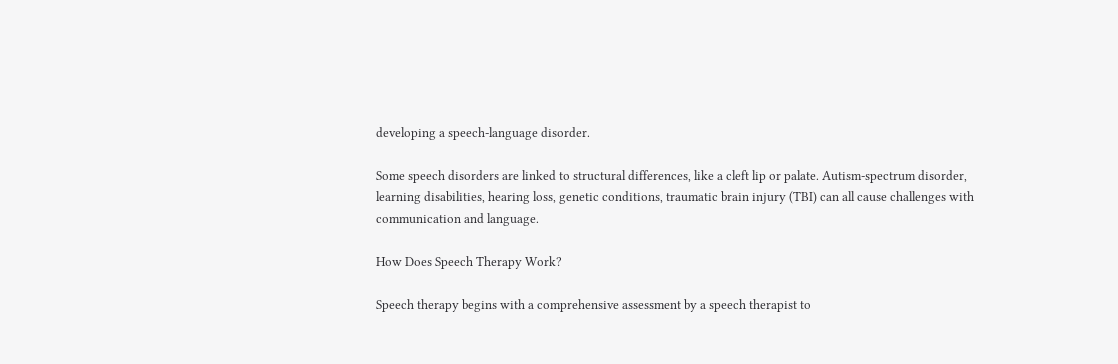developing a speech-language disorder.

Some speech disorders are linked to structural differences, like a cleft lip or palate. Autism-spectrum disorder, learning disabilities, hearing loss, genetic conditions, traumatic brain injury (TBI) can all cause challenges with communication and language.

How Does Speech Therapy Work?

Speech therapy begins with a comprehensive assessment by a speech therapist to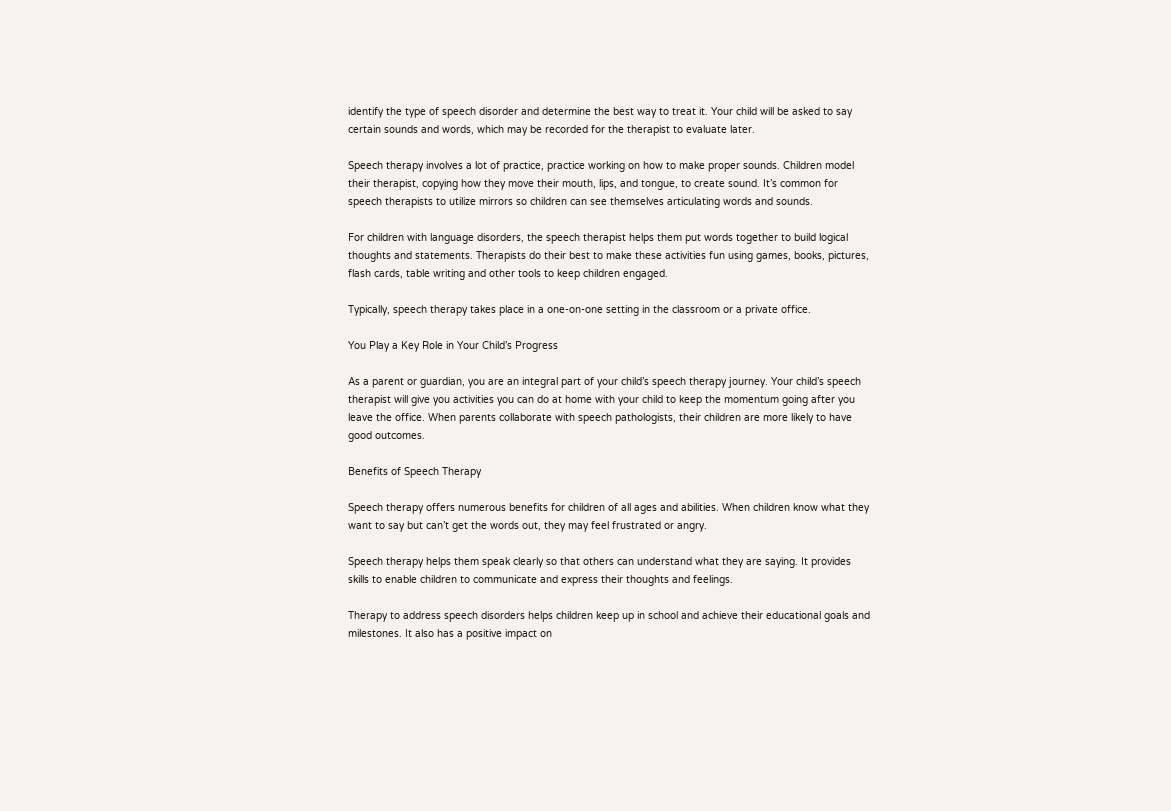identify the type of speech disorder and determine the best way to treat it. Your child will be asked to say certain sounds and words, which may be recorded for the therapist to evaluate later.

Speech therapy involves a lot of practice, practice working on how to make proper sounds. Children model their therapist, copying how they move their mouth, lips, and tongue, to create sound. It’s common for speech therapists to utilize mirrors so children can see themselves articulating words and sounds.

For children with language disorders, the speech therapist helps them put words together to build logical thoughts and statements. Therapists do their best to make these activities fun using games, books, pictures, flash cards, table writing and other tools to keep children engaged.

Typically, speech therapy takes place in a one-on-one setting in the classroom or a private office.

You Play a Key Role in Your Child’s Progress

As a parent or guardian, you are an integral part of your child’s speech therapy journey. Your child’s speech therapist will give you activities you can do at home with your child to keep the momentum going after you leave the office. When parents collaborate with speech pathologists, their children are more likely to have good outcomes.

Benefits of Speech Therapy

Speech therapy offers numerous benefits for children of all ages and abilities. When children know what they want to say but can’t get the words out, they may feel frustrated or angry.

Speech therapy helps them speak clearly so that others can understand what they are saying. It provides skills to enable children to communicate and express their thoughts and feelings.

Therapy to address speech disorders helps children keep up in school and achieve their educational goals and milestones. It also has a positive impact on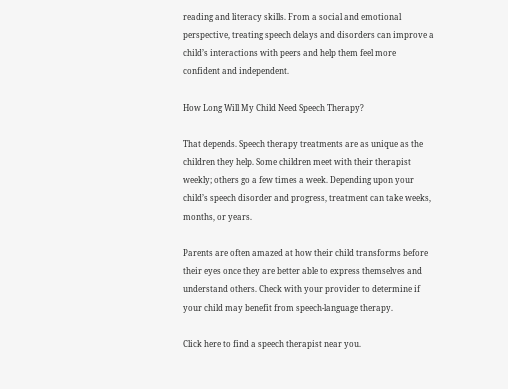reading and literacy skills. From a social and emotional perspective, treating speech delays and disorders can improve a child’s interactions with peers and help them feel more confident and independent.

How Long Will My Child Need Speech Therapy?

That depends. Speech therapy treatments are as unique as the children they help. Some children meet with their therapist weekly; others go a few times a week. Depending upon your child’s speech disorder and progress, treatment can take weeks, months, or years.

Parents are often amazed at how their child transforms before their eyes once they are better able to express themselves and understand others. Check with your provider to determine if your child may benefit from speech-language therapy.

Click here to find a speech therapist near you.